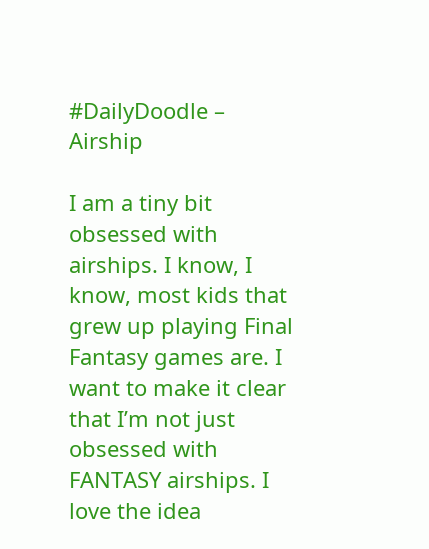#DailyDoodle – Airship

I am a tiny bit obsessed with airships. I know, I know, most kids that grew up playing Final Fantasy games are. I want to make it clear that I’m not just obsessed with FANTASY airships. I love the idea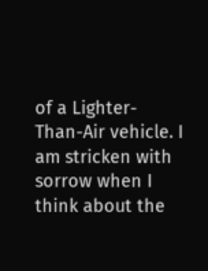of a Lighter-Than-Air vehicle. I am stricken with sorrow when I think about the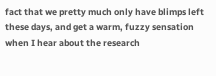fact that we pretty much only have blimps left these days, and get a warm, fuzzy sensation when I hear about the research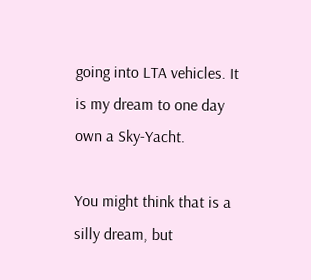going into LTA vehicles. It is my dream to one day own a Sky-Yacht.

You might think that is a silly dream, but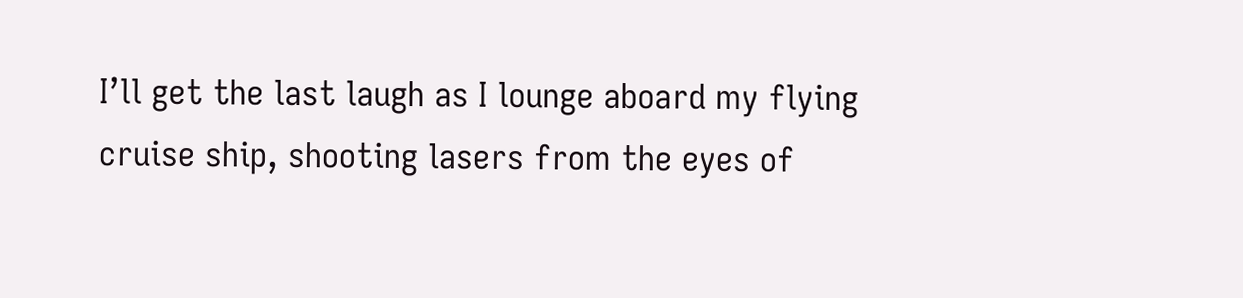I’ll get the last laugh as I lounge aboard my flying cruise ship, shooting lasers from the eyes of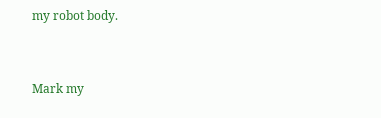my robot body.


Mark my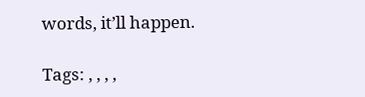words, it’ll happen.

Tags: , , , ,